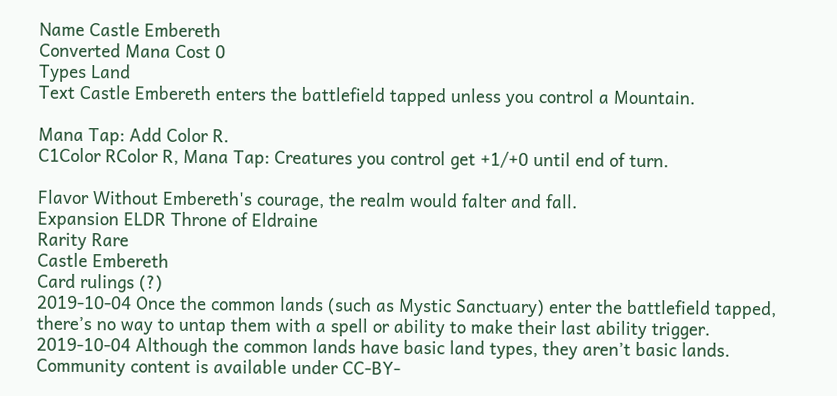Name Castle Embereth
Converted Mana Cost 0
Types Land
Text Castle Embereth enters the battlefield tapped unless you control a Mountain.

Mana Tap: Add Color R.
C1Color RColor R, Mana Tap: Creatures you control get +1/+0 until end of turn.

Flavor Without Embereth's courage, the realm would falter and fall.
Expansion ELDR Throne of Eldraine
Rarity Rare
Castle Embereth
Card rulings (?)
2019-10-04 Once the common lands (such as Mystic Sanctuary) enter the battlefield tapped, there’s no way to untap them with a spell or ability to make their last ability trigger.
2019-10-04 Although the common lands have basic land types, they aren’t basic lands.
Community content is available under CC-BY-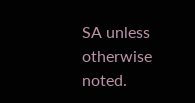SA unless otherwise noted.